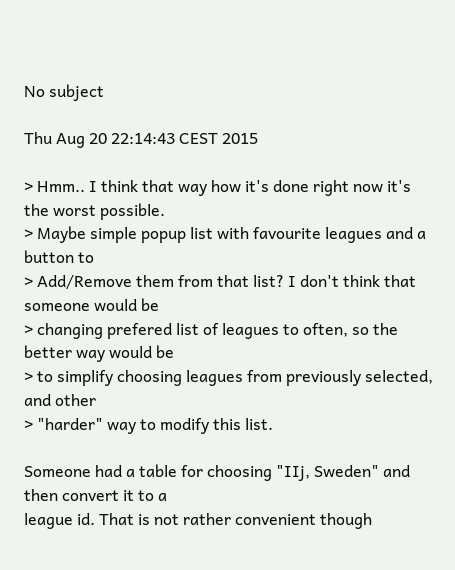No subject

Thu Aug 20 22:14:43 CEST 2015

> Hmm.. I think that way how it's done right now it's the worst possible.
> Maybe simple popup list with favourite leagues and a button to
> Add/Remove them from that list? I don't think that someone would be
> changing prefered list of leagues to often, so the better way would be
> to simplify choosing leagues from previously selected, and other
> "harder" way to modify this list.

Someone had a table for choosing "IIj, Sweden" and then convert it to a
league id. That is not rather convenient though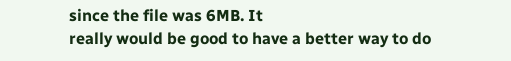since the file was 6MB. It
really would be good to have a better way to do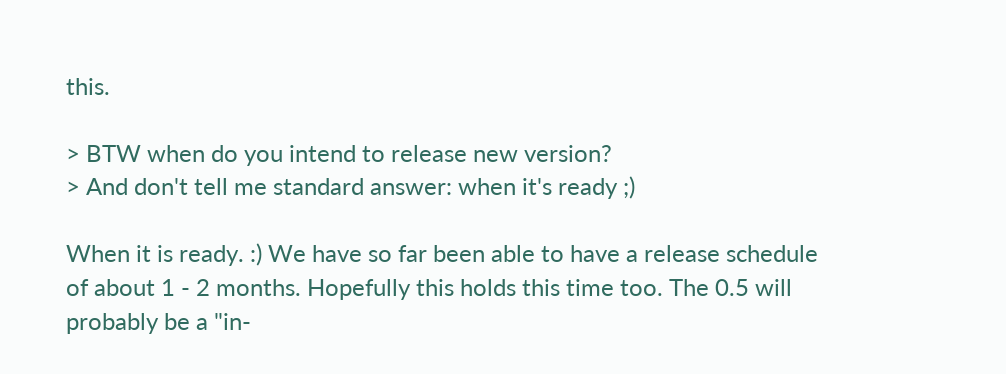this.

> BTW when do you intend to release new version?
> And don't tell me standard answer: when it's ready ;)

When it is ready. :) We have so far been able to have a release schedule
of about 1 - 2 months. Hopefully this holds this time too. The 0.5 will
probably be a "in-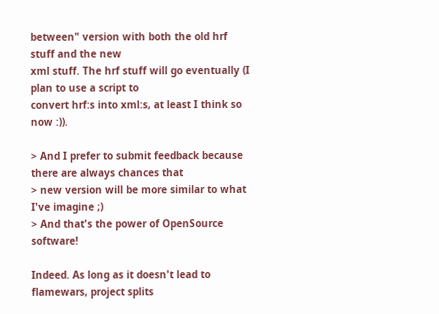between" version with both the old hrf stuff and the new
xml stuff. The hrf stuff will go eventually (I plan to use a script to
convert hrf:s into xml:s, at least I think so now :)).

> And I prefer to submit feedback because there are always chances that
> new version will be more similar to what I've imagine ;)
> And that's the power of OpenSource software!

Indeed. As long as it doesn't lead to flamewars, project splits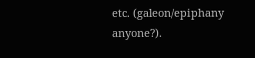etc. (galeon/epiphany anyone?).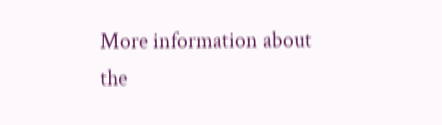More information about the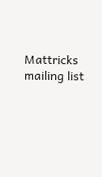Mattricks mailing list